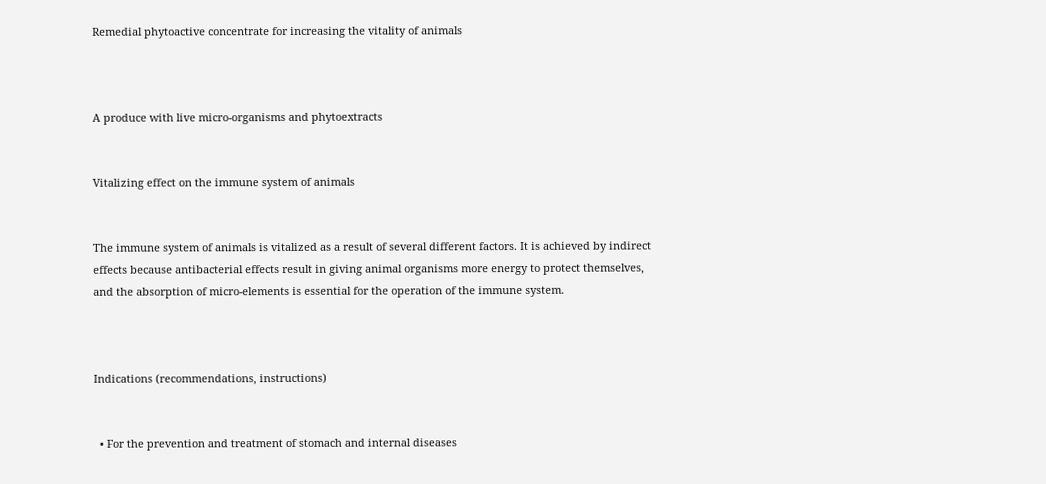Remedial phytoactive concentrate for increasing the vitality of animals



A produce with live micro-organisms and phytoextracts


Vitalizing effect on the immune system of animals


The immune system of animals is vitalized as a result of several different factors. It is achieved by indirect effects because antibacterial effects result in giving animal organisms more energy to protect themselves, and the absorption of micro-elements is essential for the operation of the immune system.



Indications (recommendations, instructions)


  • For the prevention and treatment of stomach and internal diseases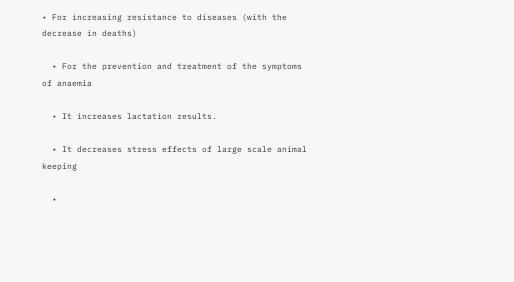• For increasing resistance to diseases (with the decrease in deaths)

  • For the prevention and treatment of the symptoms of anaemia

  • It increases lactation results.

  • It decreases stress effects of large scale animal keeping

  •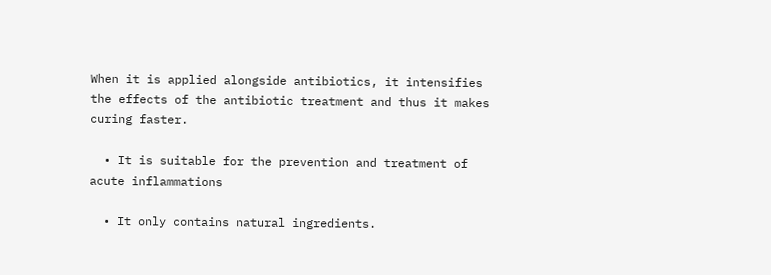When it is applied alongside antibiotics, it intensifies the effects of the antibiotic treatment and thus it makes curing faster.

  • It is suitable for the prevention and treatment of acute inflammations

  • It only contains natural ingredients.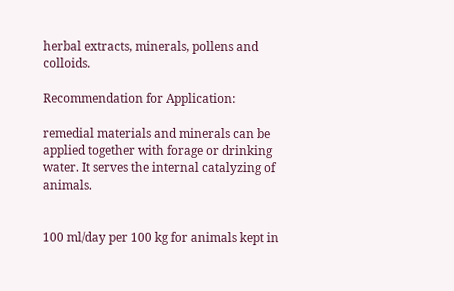herbal extracts, minerals, pollens and colloids.

Recommendation for Application:

remedial materials and minerals can be applied together with forage or drinking water. It serves the internal catalyzing of animals.


100 ml/day per 100 kg for animals kept in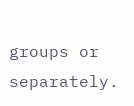groups or separately.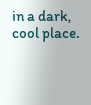in a dark, cool place.